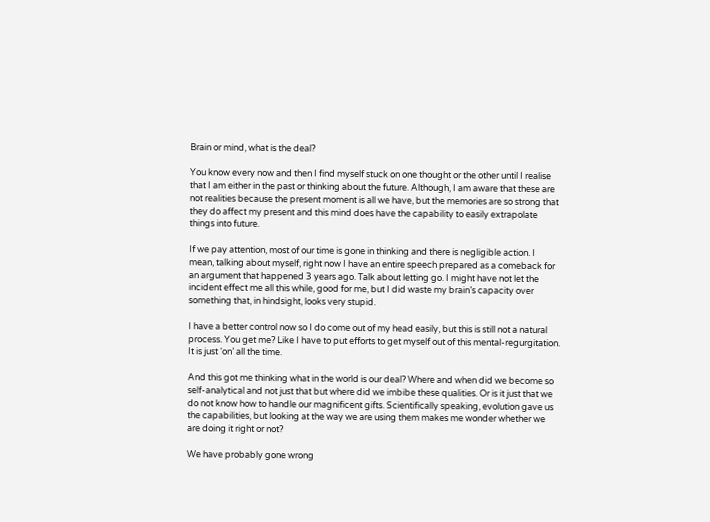Brain or mind, what is the deal?

You know every now and then I find myself stuck on one thought or the other until I realise that I am either in the past or thinking about the future. Although, I am aware that these are not realities because the present moment is all we have, but the memories are so strong that they do affect my present and this mind does have the capability to easily extrapolate things into future.

If we pay attention, most of our time is gone in thinking and there is negligible action. I mean, talking about myself, right now I have an entire speech prepared as a comeback for an argument that happened 3 years ago. Talk about letting go. I might have not let the incident effect me all this while, good for me, but I did waste my brain’s capacity over something that, in hindsight, looks very stupid.

I have a better control now so I do come out of my head easily, but this is still not a natural process. You get me? Like I have to put efforts to get myself out of this mental-regurgitation. It is just ‘on’ all the time.

And this got me thinking what in the world is our deal? Where and when did we become so self-analytical and not just that but where did we imbibe these qualities. Or is it just that we do not know how to handle our magnificent gifts. Scientifically speaking, evolution gave us the capabilities, but looking at the way we are using them makes me wonder whether we are doing it right or not?

We have probably gone wrong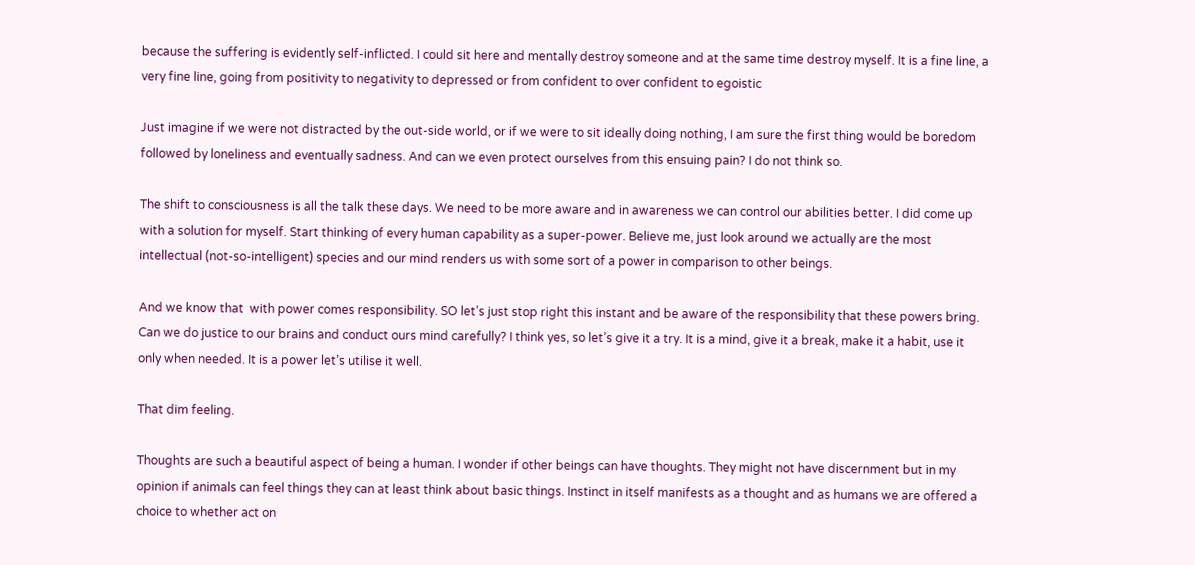because the suffering is evidently self-inflicted. I could sit here and mentally destroy someone and at the same time destroy myself. It is a fine line, a very fine line, going from positivity to negativity to depressed or from confident to over confident to egoistic

Just imagine if we were not distracted by the out-side world, or if we were to sit ideally doing nothing, I am sure the first thing would be boredom followed by loneliness and eventually sadness. And can we even protect ourselves from this ensuing pain? I do not think so.

The shift to consciousness is all the talk these days. We need to be more aware and in awareness we can control our abilities better. I did come up with a solution for myself. Start thinking of every human capability as a super-power. Believe me, just look around we actually are the most intellectual (not-so-intelligent) species and our mind renders us with some sort of a power in comparison to other beings.

And we know that  with power comes responsibility. SO let’s just stop right this instant and be aware of the responsibility that these powers bring. Can we do justice to our brains and conduct ours mind carefully? I think yes, so let’s give it a try. It is a mind, give it a break, make it a habit, use it only when needed. It is a power let’s utilise it well.

That dim feeling.

Thoughts are such a beautiful aspect of being a human. I wonder if other beings can have thoughts. They might not have discernment but in my opinion if animals can feel things they can at least think about basic things. Instinct in itself manifests as a thought and as humans we are offered a choice to whether act on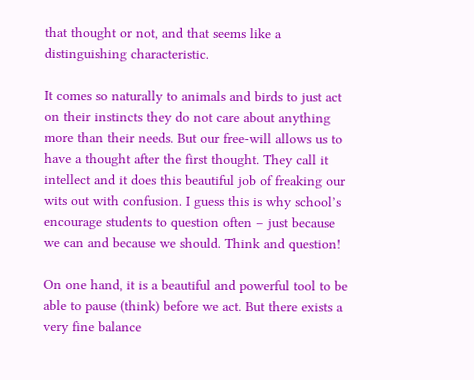that thought or not, and that seems like a distinguishing characteristic.

It comes so naturally to animals and birds to just act on their instincts they do not care about anything more than their needs. But our free-will allows us to have a thought after the first thought. They call it intellect and it does this beautiful job of freaking our wits out with confusion. I guess this is why school’s encourage students to question often – just because we can and because we should. Think and question!

On one hand, it is a beautiful and powerful tool to be able to pause (think) before we act. But there exists a very fine balance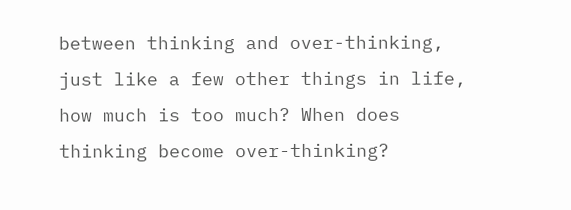between thinking and over-thinking, just like a few other things in life, how much is too much? When does thinking become over-thinking?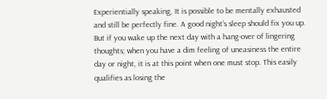Experientially speaking, It is possible to be mentally exhausted and still be perfectly fine. A good night’s sleep should fix you up. But if you wake up the next day with a hang-over of lingering thoughts; when you have a dim feeling of uneasiness the entire day or night, it is at this point when one must stop. This easily qualifies as losing the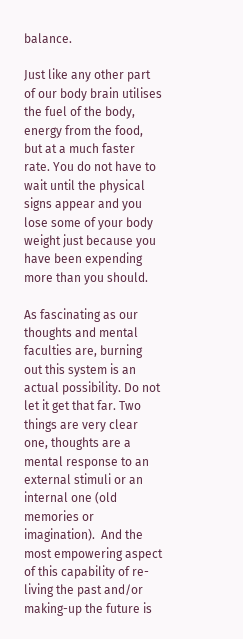balance.

Just like any other part of our body brain utilises the fuel of the body, energy from the food, but at a much faster rate. You do not have to wait until the physical signs appear and you lose some of your body weight just because you have been expending more than you should.

As fascinating as our thoughts and mental faculties are, burning out this system is an actual possibility. Do not let it get that far. Two things are very clear one, thoughts are a mental response to an external stimuli or an internal one (old memories or imagination).  And the most empowering aspect of this capability of re-living the past and/or making-up the future is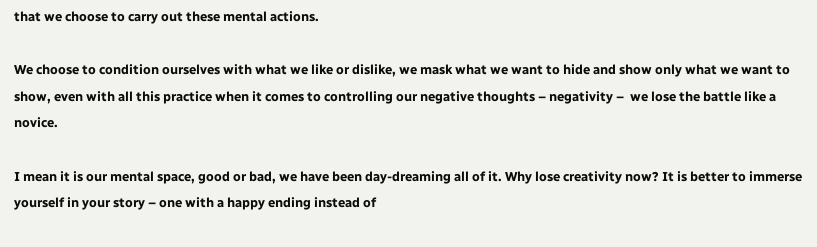that we choose to carry out these mental actions.

We choose to condition ourselves with what we like or dislike, we mask what we want to hide and show only what we want to show, even with all this practice when it comes to controlling our negative thoughts – negativity –  we lose the battle like a novice.

I mean it is our mental space, good or bad, we have been day-dreaming all of it. Why lose creativity now? It is better to immerse yourself in your story – one with a happy ending instead of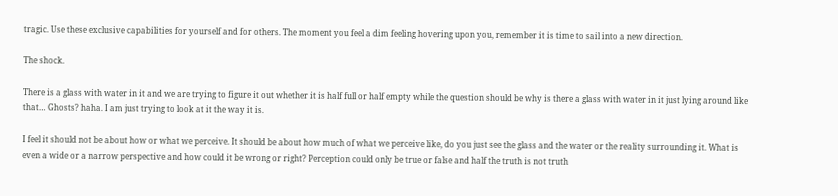tragic. Use these exclusive capabilities for yourself and for others. The moment you feel a dim feeling hovering upon you, remember it is time to sail into a new direction.

The shock.

There is a glass with water in it and we are trying to figure it out whether it is half full or half empty while the question should be why is there a glass with water in it just lying around like that… Ghosts? haha. I am just trying to look at it the way it is.

I feel it should not be about how or what we perceive. It should be about how much of what we perceive like, do you just see the glass and the water or the reality surrounding it. What is even a wide or a narrow perspective and how could it be wrong or right? Perception could only be true or false and half the truth is not truth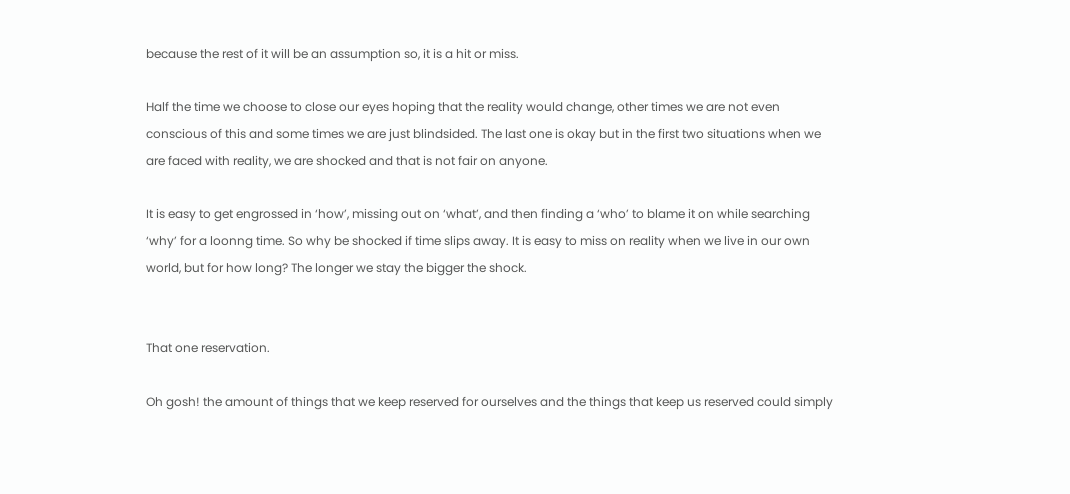because the rest of it will be an assumption so, it is a hit or miss.

Half the time we choose to close our eyes hoping that the reality would change, other times we are not even conscious of this and some times we are just blindsided. The last one is okay but in the first two situations when we are faced with reality, we are shocked and that is not fair on anyone.

It is easy to get engrossed in ‘how’, missing out on ‘what’, and then finding a ‘who’ to blame it on while searching ‘why’ for a loonng time. So why be shocked if time slips away. It is easy to miss on reality when we live in our own world, but for how long? The longer we stay the bigger the shock.


That one reservation.

Oh gosh! the amount of things that we keep reserved for ourselves and the things that keep us reserved could simply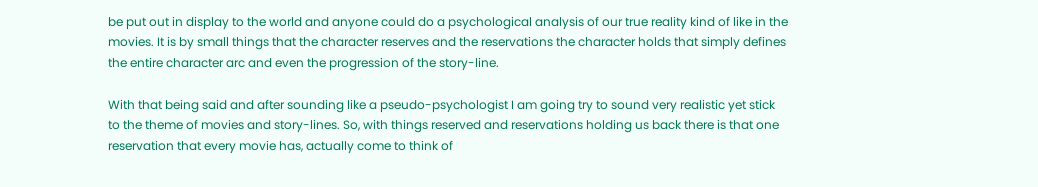be put out in display to the world and anyone could do a psychological analysis of our true reality kind of like in the movies. It is by small things that the character reserves and the reservations the character holds that simply defines the entire character arc and even the progression of the story-line.

With that being said and after sounding like a pseudo-psychologist I am going try to sound very realistic yet stick to the theme of movies and story-lines. So, with things reserved and reservations holding us back there is that one reservation that every movie has, actually come to think of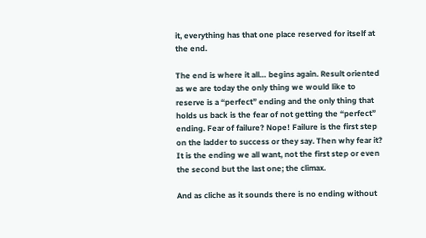it, everything has that one place reserved for itself at the end.

The end is where it all… begins again. Result oriented as we are today the only thing we would like to reserve is a “perfect” ending and the only thing that holds us back is the fear of not getting the “perfect” ending. Fear of failure? Nope! Failure is the first step on the ladder to success or they say. Then why fear it? It is the ending we all want, not the first step or even the second but the last one; the climax.

And as cliche as it sounds there is no ending without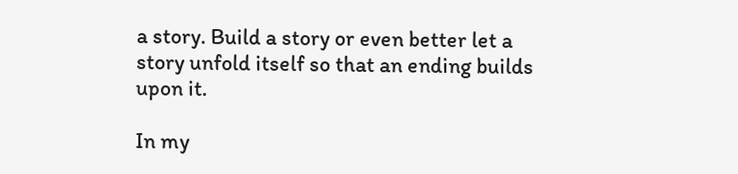a story. Build a story or even better let a story unfold itself so that an ending builds upon it.

In my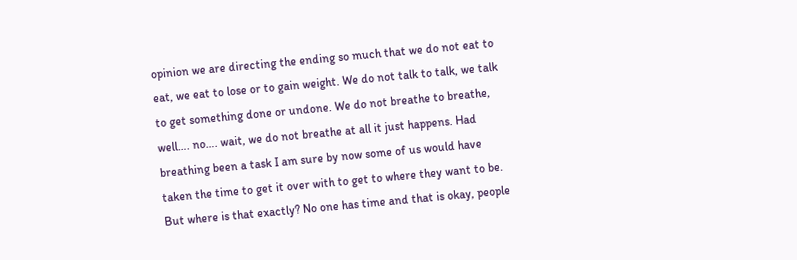opinion we are directing the ending so much that we do not eat to eat, we eat to lose or to gain weight. We do not talk to talk, we talk to get something done or undone. We do not breathe to breathe, well…. no…. wait, we do not breathe at all it just happens. Had breathing been a task I am sure by now some of us would have taken the time to get it over with to get to where they want to be. But where is that exactly? No one has time and that is okay, people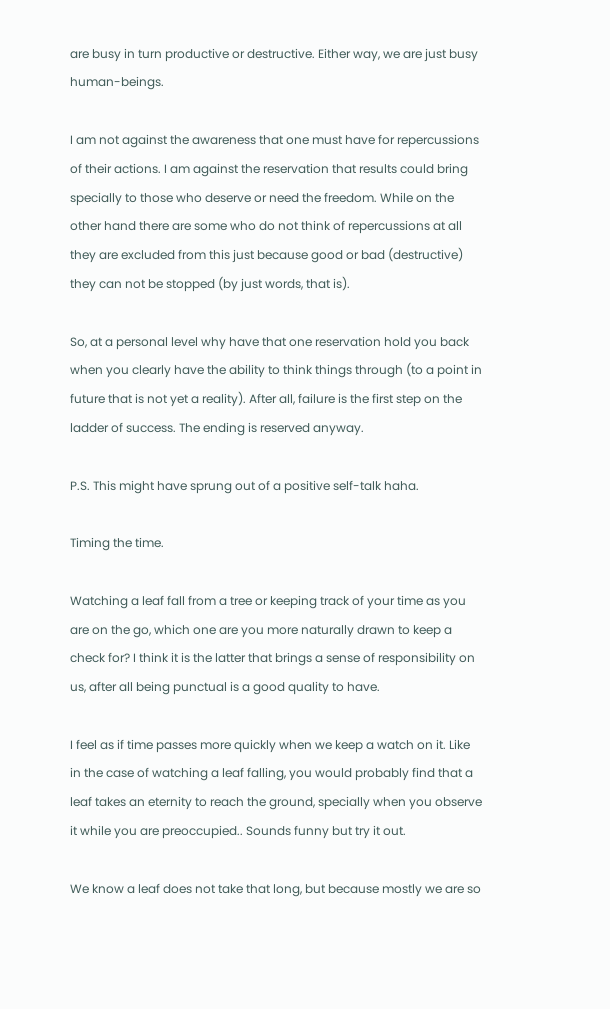are busy in turn productive or destructive. Either way, we are just busy human-beings.

I am not against the awareness that one must have for repercussions of their actions. I am against the reservation that results could bring specially to those who deserve or need the freedom. While on the other hand there are some who do not think of repercussions at all they are excluded from this just because good or bad (destructive) they can not be stopped (by just words, that is).

So, at a personal level why have that one reservation hold you back when you clearly have the ability to think things through (to a point in future that is not yet a reality). After all, failure is the first step on the ladder of success. The ending is reserved anyway.

P.S. This might have sprung out of a positive self-talk haha.

Timing the time.

Watching a leaf fall from a tree or keeping track of your time as you are on the go, which one are you more naturally drawn to keep a check for? I think it is the latter that brings a sense of responsibility on us, after all being punctual is a good quality to have.

I feel as if time passes more quickly when we keep a watch on it. Like in the case of watching a leaf falling, you would probably find that a leaf takes an eternity to reach the ground, specially when you observe it while you are preoccupied.. Sounds funny but try it out.

We know a leaf does not take that long, but because mostly we are so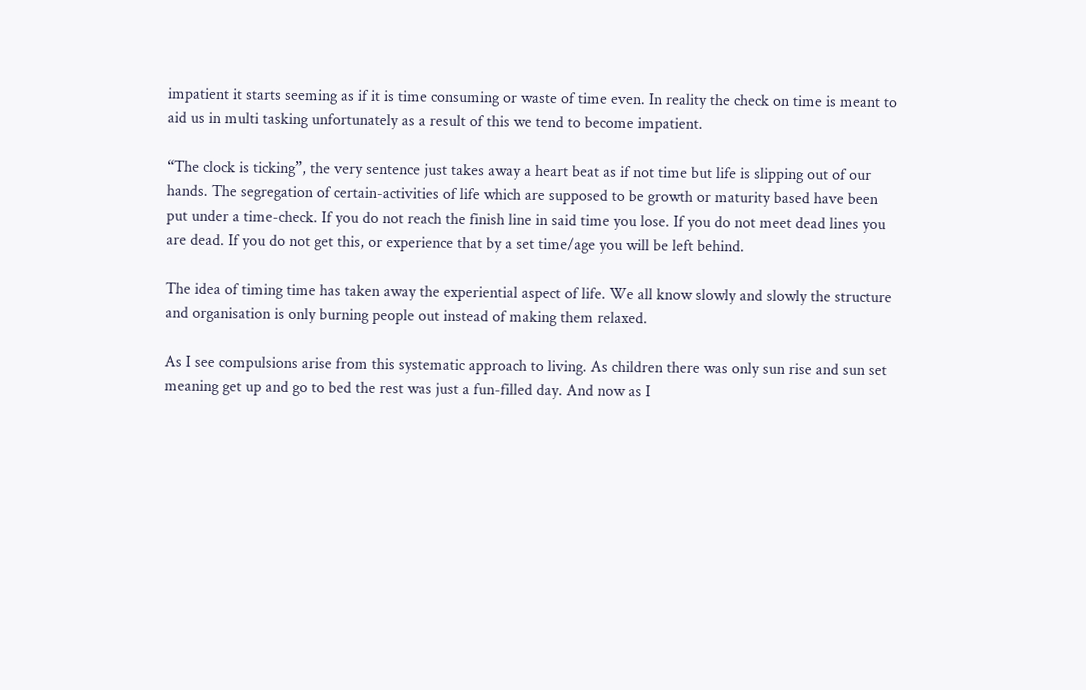impatient it starts seeming as if it is time consuming or waste of time even. In reality the check on time is meant to aid us in multi tasking unfortunately as a result of this we tend to become impatient.

“The clock is ticking”, the very sentence just takes away a heart beat as if not time but life is slipping out of our hands. The segregation of certain-activities of life which are supposed to be growth or maturity based have been put under a time-check. If you do not reach the finish line in said time you lose. If you do not meet dead lines you are dead. If you do not get this, or experience that by a set time/age you will be left behind.

The idea of timing time has taken away the experiential aspect of life. We all know slowly and slowly the structure and organisation is only burning people out instead of making them relaxed.

As I see compulsions arise from this systematic approach to living. As children there was only sun rise and sun set meaning get up and go to bed the rest was just a fun-filled day. And now as I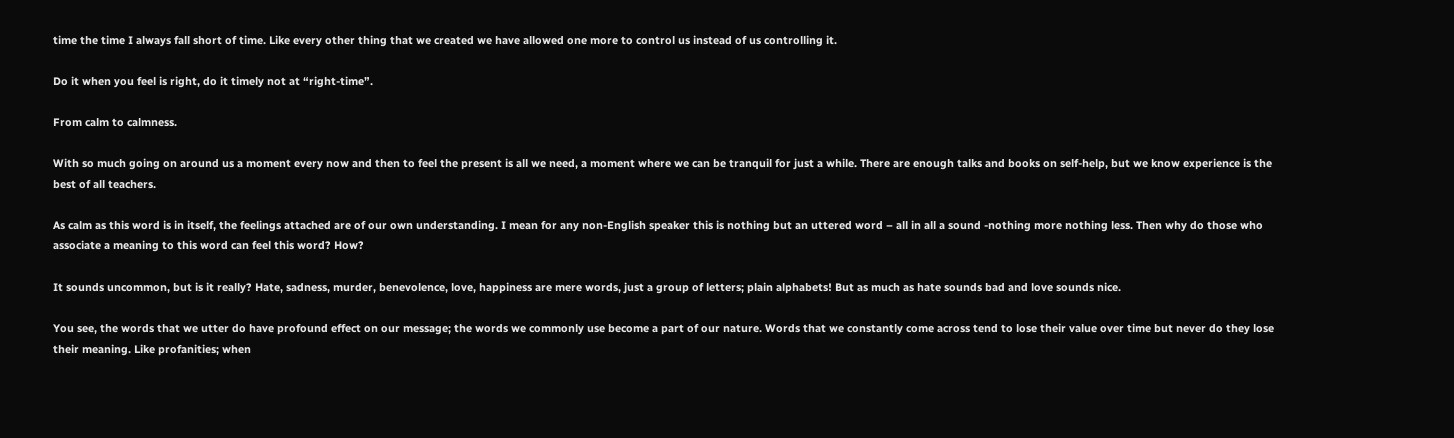time the time I always fall short of time. Like every other thing that we created we have allowed one more to control us instead of us controlling it.

Do it when you feel is right, do it timely not at “right-time”.

From calm to calmness.

With so much going on around us a moment every now and then to feel the present is all we need, a moment where we can be tranquil for just a while. There are enough talks and books on self-help, but we know experience is the best of all teachers.

As calm as this word is in itself, the feelings attached are of our own understanding. I mean for any non-English speaker this is nothing but an uttered word – all in all a sound -nothing more nothing less. Then why do those who associate a meaning to this word can feel this word? How?

It sounds uncommon, but is it really? Hate, sadness, murder, benevolence, love, happiness are mere words, just a group of letters; plain alphabets! But as much as hate sounds bad and love sounds nice.

You see, the words that we utter do have profound effect on our message; the words we commonly use become a part of our nature. Words that we constantly come across tend to lose their value over time but never do they lose their meaning. Like profanities; when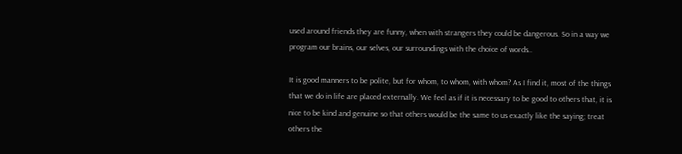used around friends they are funny, when with strangers they could be dangerous. So in a way we program our brains, our selves, our surroundings with the choice of words..

It is good manners to be polite, but for whom, to whom, with whom? As I find it, most of the things that we do in life are placed externally. We feel as if it is necessary to be good to others that, it is nice to be kind and genuine so that others would be the same to us exactly like the saying; treat others the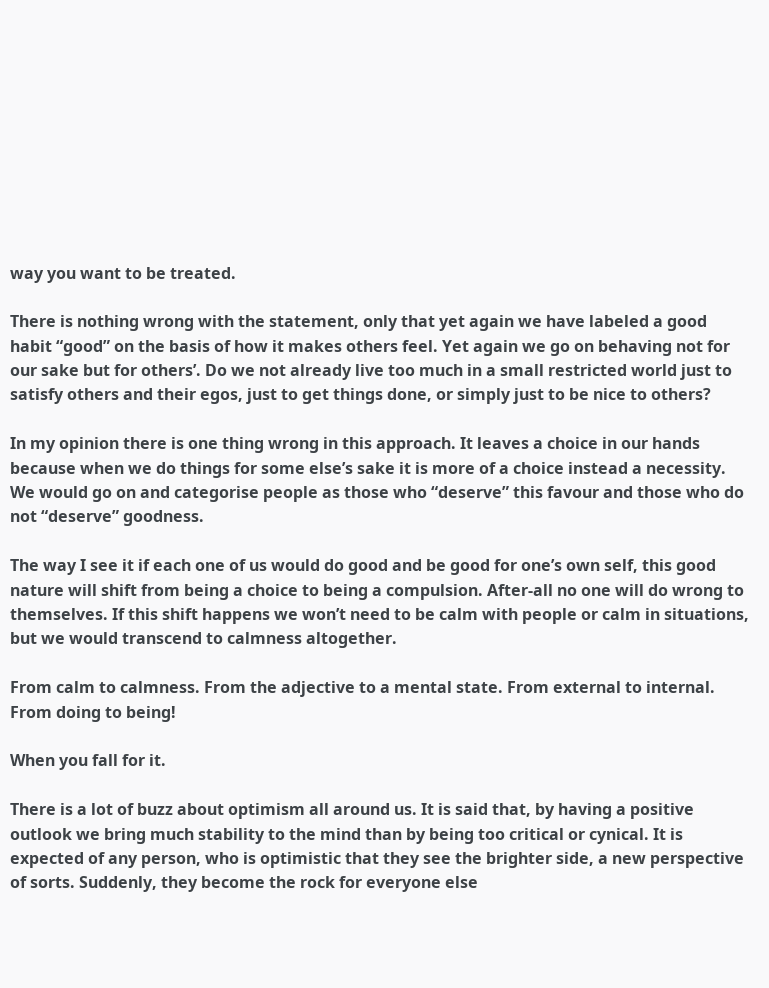way you want to be treated.

There is nothing wrong with the statement, only that yet again we have labeled a good habit “good” on the basis of how it makes others feel. Yet again we go on behaving not for our sake but for others’. Do we not already live too much in a small restricted world just to satisfy others and their egos, just to get things done, or simply just to be nice to others?

In my opinion there is one thing wrong in this approach. It leaves a choice in our hands because when we do things for some else’s sake it is more of a choice instead a necessity. We would go on and categorise people as those who “deserve” this favour and those who do not “deserve” goodness.

The way I see it if each one of us would do good and be good for one’s own self, this good nature will shift from being a choice to being a compulsion. After-all no one will do wrong to themselves. If this shift happens we won’t need to be calm with people or calm in situations, but we would transcend to calmness altogether.

From calm to calmness. From the adjective to a mental state. From external to internal. From doing to being!

When you fall for it.

There is a lot of buzz about optimism all around us. It is said that, by having a positive outlook we bring much stability to the mind than by being too critical or cynical. It is expected of any person, who is optimistic that they see the brighter side, a new perspective of sorts. Suddenly, they become the rock for everyone else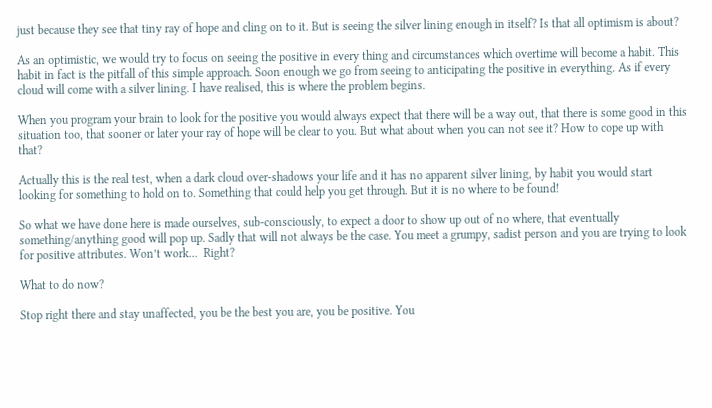just because they see that tiny ray of hope and cling on to it. But is seeing the silver lining enough in itself? Is that all optimism is about?

As an optimistic, we would try to focus on seeing the positive in every thing and circumstances which overtime will become a habit. This habit in fact is the pitfall of this simple approach. Soon enough we go from seeing to anticipating the positive in everything. As if every cloud will come with a silver lining. I have realised, this is where the problem begins.

When you program your brain to look for the positive you would always expect that there will be a way out, that there is some good in this situation too, that sooner or later your ray of hope will be clear to you. But what about when you can not see it? How to cope up with that?

Actually this is the real test, when a dark cloud over-shadows your life and it has no apparent silver lining, by habit you would start looking for something to hold on to. Something that could help you get through. But it is no where to be found!

So what we have done here is made ourselves, sub-consciously, to expect a door to show up out of no where, that eventually something/anything good will pop up. Sadly that will not always be the case. You meet a grumpy, sadist person and you are trying to look for positive attributes. Won’t work…  Right?

What to do now?

Stop right there and stay unaffected, you be the best you are, you be positive. You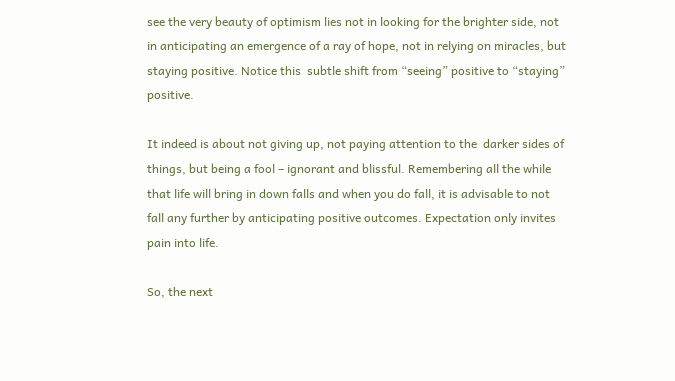see the very beauty of optimism lies not in looking for the brighter side, not in anticipating an emergence of a ray of hope, not in relying on miracles, but staying positive. Notice this  subtle shift from “seeing” positive to “staying” positive.

It indeed is about not giving up, not paying attention to the  darker sides of things, but being a fool – ignorant and blissful. Remembering all the while that life will bring in down falls and when you do fall, it is advisable to not fall any further by anticipating positive outcomes. Expectation only invites pain into life.

So, the next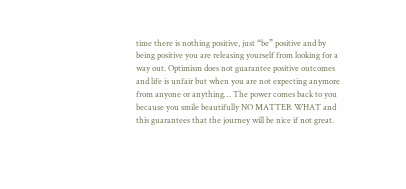time there is nothing positive, just “be” positive and by being positive you are releasing yourself from looking for a way out. Optimism does not guarantee positive outcomes and life is unfair but when you are not expecting anymore from anyone or anything… The power comes back to you because you smile beautifully NO MATTER WHAT and this guarantees that the journey will be nice if not great.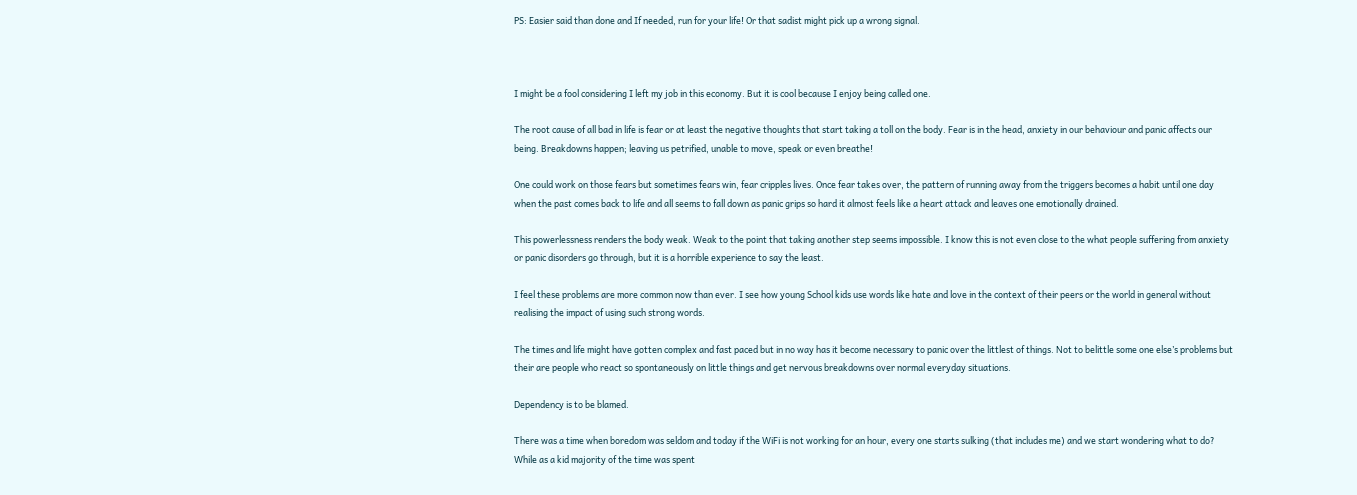PS: Easier said than done and If needed, run for your life! Or that sadist might pick up a wrong signal.



I might be a fool considering I left my job in this economy. But it is cool because I enjoy being called one.

The root cause of all bad in life is fear or at least the negative thoughts that start taking a toll on the body. Fear is in the head, anxiety in our behaviour and panic affects our being. Breakdowns happen; leaving us petrified, unable to move, speak or even breathe!

One could work on those fears but sometimes fears win, fear cripples lives. Once fear takes over, the pattern of running away from the triggers becomes a habit until one day when the past comes back to life and all seems to fall down as panic grips so hard it almost feels like a heart attack and leaves one emotionally drained.

This powerlessness renders the body weak. Weak to the point that taking another step seems impossible. I know this is not even close to the what people suffering from anxiety or panic disorders go through, but it is a horrible experience to say the least.

I feel these problems are more common now than ever. I see how young School kids use words like hate and love in the context of their peers or the world in general without realising the impact of using such strong words.

The times and life might have gotten complex and fast paced but in no way has it become necessary to panic over the littlest of things. Not to belittle some one else’s problems but their are people who react so spontaneously on little things and get nervous breakdowns over normal everyday situations.

Dependency is to be blamed.

There was a time when boredom was seldom and today if the WiFi is not working for an hour, every one starts sulking (that includes me) and we start wondering what to do? While as a kid majority of the time was spent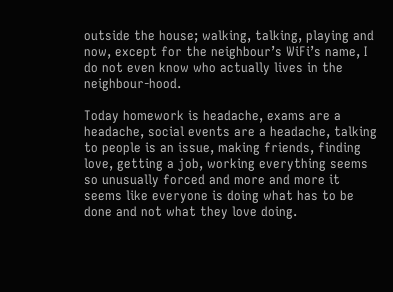outside the house; walking, talking, playing and now, except for the neighbour’s WiFi’s name, I do not even know who actually lives in the neighbour-hood.

Today homework is headache, exams are a headache, social events are a headache, talking to people is an issue, making friends, finding love, getting a job, working everything seems so unusually forced and more and more it seems like everyone is doing what has to be done and not what they love doing.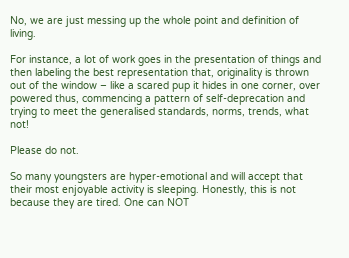No, we are just messing up the whole point and definition of living.

For instance, a lot of work goes in the presentation of things and then labeling the best representation that, originality is thrown out of the window – like a scared pup it hides in one corner, over powered thus, commencing a pattern of self-deprecation and trying to meet the generalised standards, norms, trends, what not!

Please do not.

So many youngsters are hyper-emotional and will accept that their most enjoyable activity is sleeping. Honestly, this is not because they are tired. One can NOT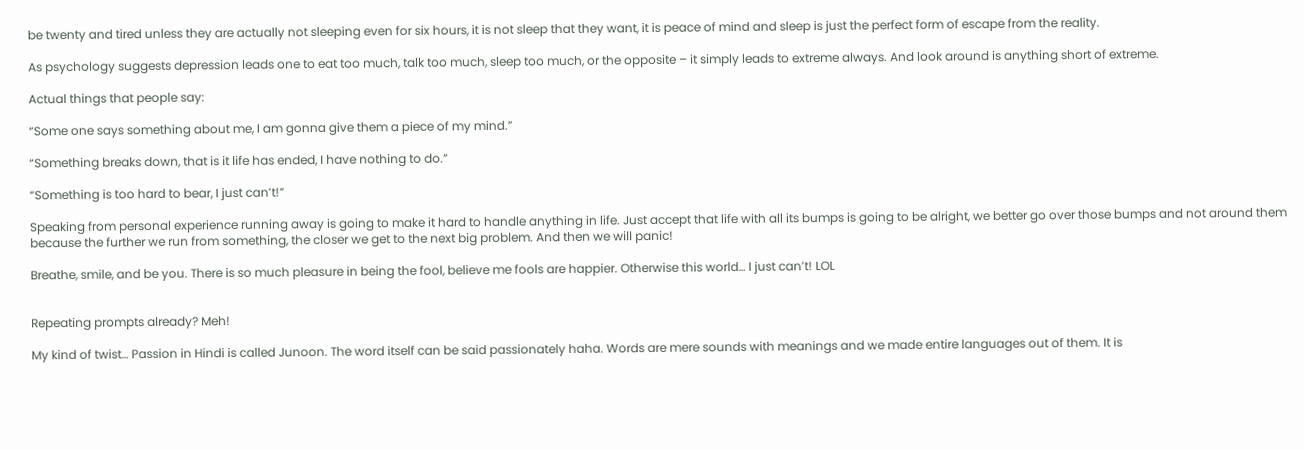be twenty and tired unless they are actually not sleeping even for six hours, it is not sleep that they want, it is peace of mind and sleep is just the perfect form of escape from the reality.

As psychology suggests depression leads one to eat too much, talk too much, sleep too much, or the opposite – it simply leads to extreme always. And look around is anything short of extreme.

Actual things that people say:

“Some one says something about me, I am gonna give them a piece of my mind.”

“Something breaks down, that is it life has ended, I have nothing to do.”

“Something is too hard to bear, I just can’t!”

Speaking from personal experience running away is going to make it hard to handle anything in life. Just accept that life with all its bumps is going to be alright, we better go over those bumps and not around them because the further we run from something, the closer we get to the next big problem. And then we will panic!

Breathe, smile, and be you. There is so much pleasure in being the fool, believe me fools are happier. Otherwise this world… I just can’t! LOL


Repeating prompts already? Meh!

My kind of twist… Passion in Hindi is called Junoon. The word itself can be said passionately haha. Words are mere sounds with meanings and we made entire languages out of them. It is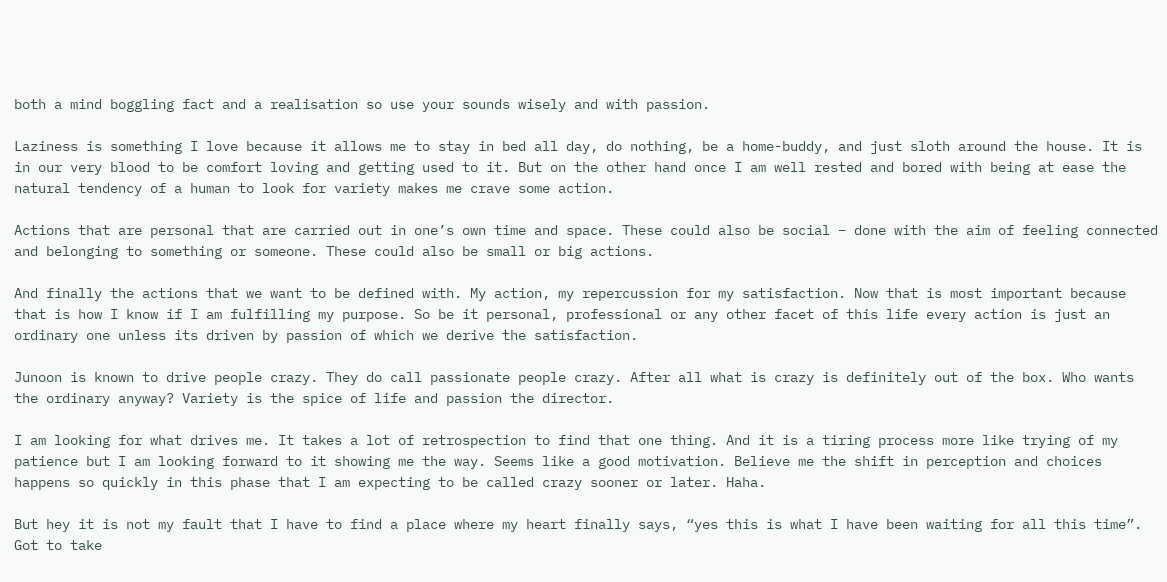both a mind boggling fact and a realisation so use your sounds wisely and with passion.

Laziness is something I love because it allows me to stay in bed all day, do nothing, be a home-buddy, and just sloth around the house. It is in our very blood to be comfort loving and getting used to it. But on the other hand once I am well rested and bored with being at ease the natural tendency of a human to look for variety makes me crave some action.

Actions that are personal that are carried out in one’s own time and space. These could also be social – done with the aim of feeling connected and belonging to something or someone. These could also be small or big actions.

And finally the actions that we want to be defined with. My action, my repercussion for my satisfaction. Now that is most important because that is how I know if I am fulfilling my purpose. So be it personal, professional or any other facet of this life every action is just an ordinary one unless its driven by passion of which we derive the satisfaction.

Junoon is known to drive people crazy. They do call passionate people crazy. After all what is crazy is definitely out of the box. Who wants the ordinary anyway? Variety is the spice of life and passion the director.

I am looking for what drives me. It takes a lot of retrospection to find that one thing. And it is a tiring process more like trying of my patience but I am looking forward to it showing me the way. Seems like a good motivation. Believe me the shift in perception and choices happens so quickly in this phase that I am expecting to be called crazy sooner or later. Haha.

But hey it is not my fault that I have to find a place where my heart finally says, “yes this is what I have been waiting for all this time”. Got to take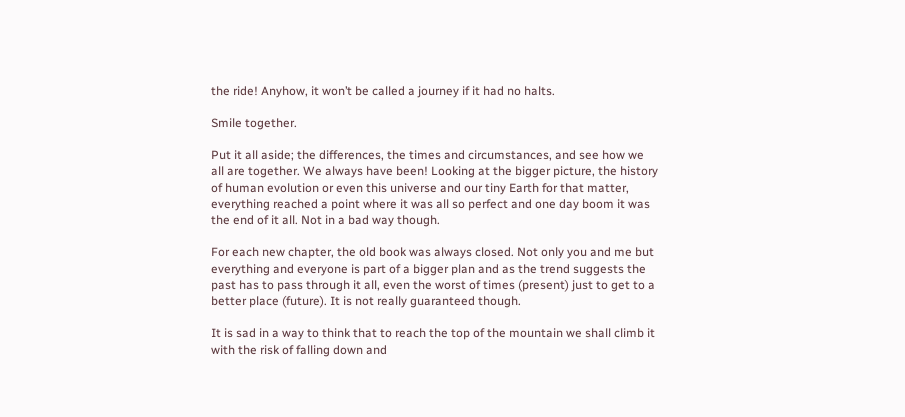the ride! Anyhow, it won’t be called a journey if it had no halts.

Smile together.

Put it all aside; the differences, the times and circumstances, and see how we all are together. We always have been! Looking at the bigger picture, the history of human evolution or even this universe and our tiny Earth for that matter, everything reached a point where it was all so perfect and one day boom it was the end of it all. Not in a bad way though.

For each new chapter, the old book was always closed. Not only you and me but everything and everyone is part of a bigger plan and as the trend suggests the past has to pass through it all, even the worst of times (present) just to get to a better place (future). It is not really guaranteed though.

It is sad in a way to think that to reach the top of the mountain we shall climb it with the risk of falling down and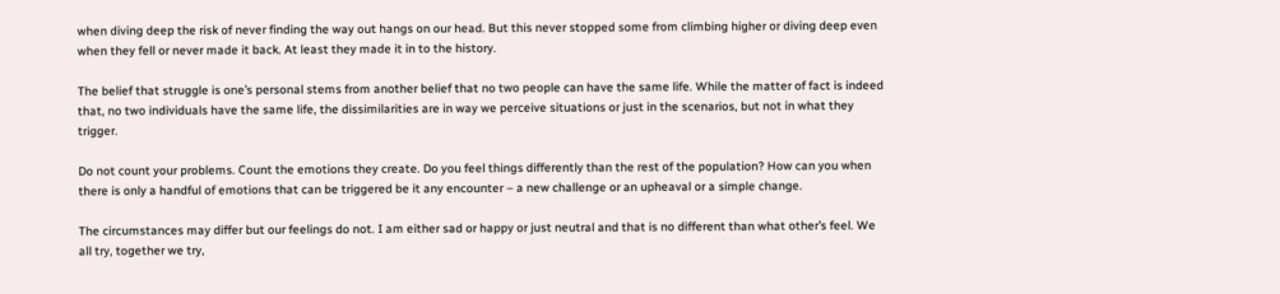when diving deep the risk of never finding the way out hangs on our head. But this never stopped some from climbing higher or diving deep even when they fell or never made it back. At least they made it in to the history.

The belief that struggle is one’s personal stems from another belief that no two people can have the same life. While the matter of fact is indeed that, no two individuals have the same life, the dissimilarities are in way we perceive situations or just in the scenarios, but not in what they trigger.

Do not count your problems. Count the emotions they create. Do you feel things differently than the rest of the population? How can you when there is only a handful of emotions that can be triggered be it any encounter – a new challenge or an upheaval or a simple change.

The circumstances may differ but our feelings do not. I am either sad or happy or just neutral and that is no different than what other’s feel. We all try, together we try,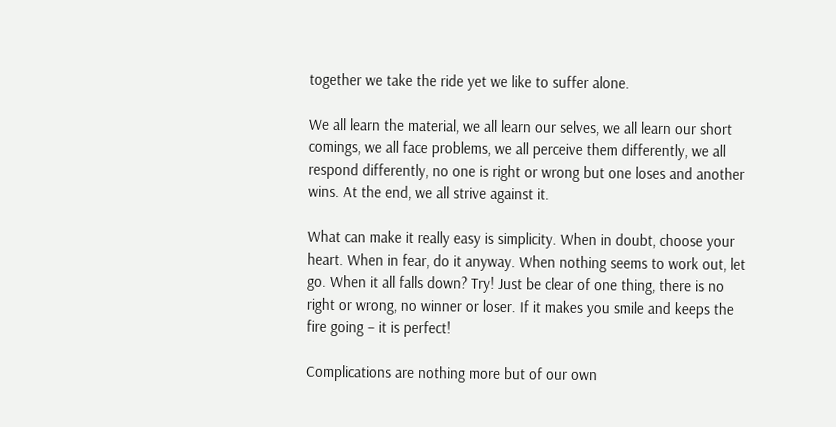together we take the ride yet we like to suffer alone.

We all learn the material, we all learn our selves, we all learn our short comings, we all face problems, we all perceive them differently, we all respond differently, no one is right or wrong but one loses and another wins. At the end, we all strive against it.

What can make it really easy is simplicity. When in doubt, choose your heart. When in fear, do it anyway. When nothing seems to work out, let go. When it all falls down? Try! Just be clear of one thing, there is no right or wrong, no winner or loser. If it makes you smile and keeps the fire going – it is perfect!

Complications are nothing more but of our own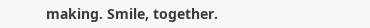making. Smile, together.